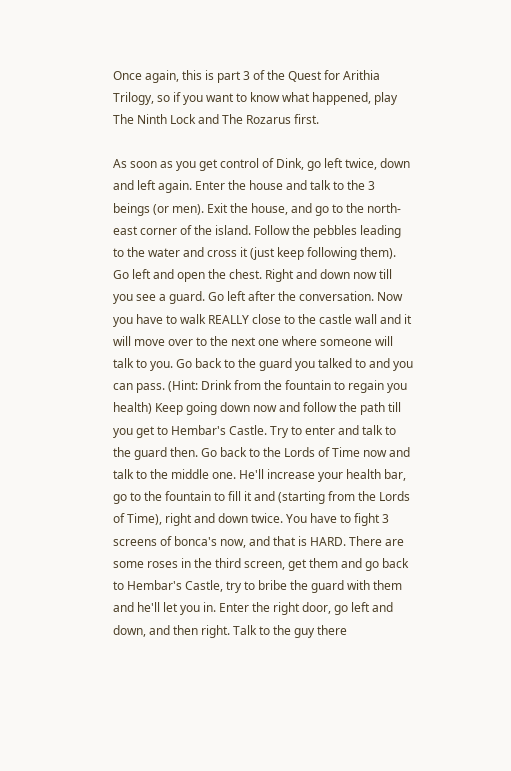Once again, this is part 3 of the Quest for Arithia Trilogy, so if you want to know what happened, play The Ninth Lock and The Rozarus first.

As soon as you get control of Dink, go left twice, down and left again. Enter the house and talk to the 3 beings (or men). Exit the house, and go to the north-east corner of the island. Follow the pebbles leading to the water and cross it (just keep following them). Go left and open the chest. Right and down now till you see a guard. Go left after the conversation. Now you have to walk REALLY close to the castle wall and it will move over to the next one where someone will talk to you. Go back to the guard you talked to and you can pass. (Hint: Drink from the fountain to regain you health) Keep going down now and follow the path till you get to Hembar's Castle. Try to enter and talk to the guard then. Go back to the Lords of Time now and talk to the middle one. He'll increase your health bar, go to the fountain to fill it and (starting from the Lords of Time), right and down twice. You have to fight 3 screens of bonca's now, and that is HARD. There are some roses in the third screen, get them and go back to Hembar's Castle, try to bribe the guard with them and he'll let you in. Enter the right door, go left and down, and then right. Talk to the guy there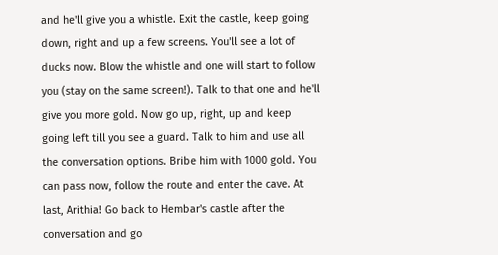and he'll give you a whistle. Exit the castle, keep going down, right and up a few screens. You'll see a lot of ducks now. Blow the whistle and one will start to follow you (stay on the same screen!). Talk to that one and he'll give you more gold. Now go up, right, up and keep going left till you see a guard. Talk to him and use all the conversation options. Bribe him with 1000 gold. You can pass now, follow the route and enter the cave. At last, Arithia! Go back to Hembar's castle after the conversation and go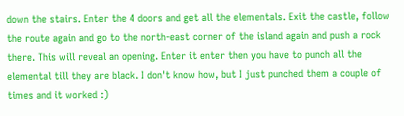down the stairs. Enter the 4 doors and get all the elementals. Exit the castle, follow the route again and go to the north-east corner of the island again and push a rock there. This will reveal an opening. Enter it enter then you have to punch all the elemental till they are black. I don't know how, but I just punched them a couple of times and it worked :)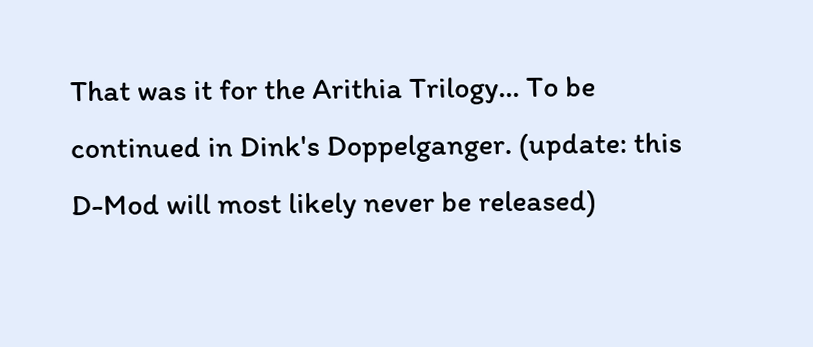That was it for the Arithia Trilogy... To be continued in Dink's Doppelganger. (update: this D-Mod will most likely never be released)